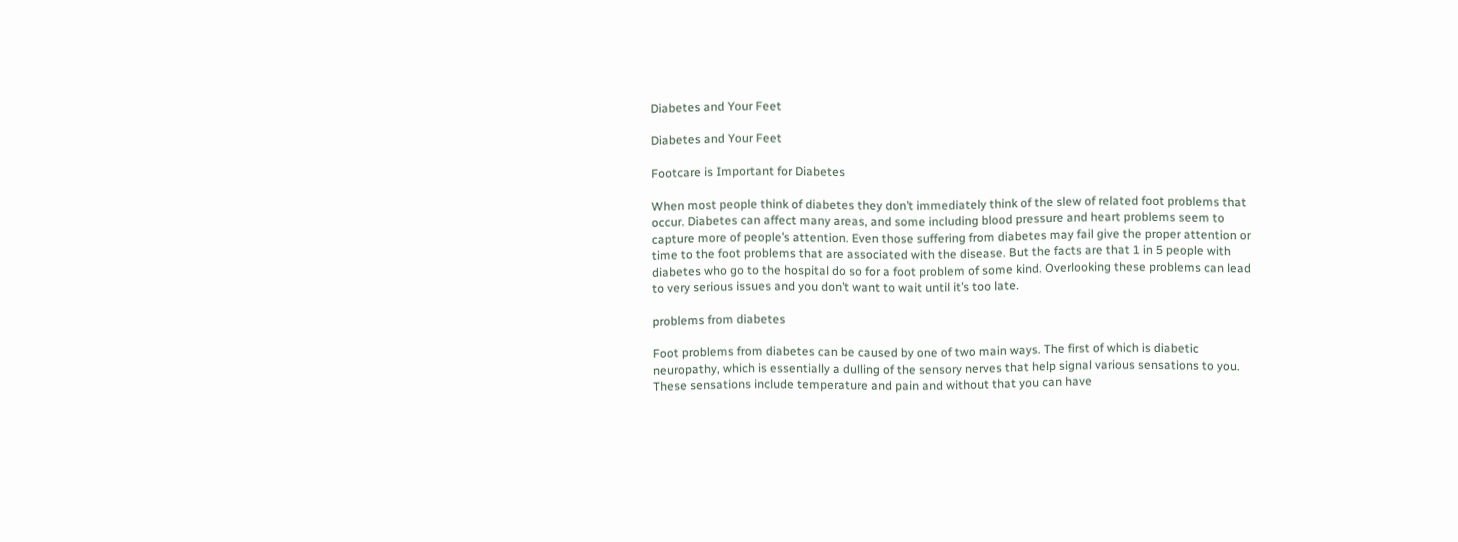Diabetes and Your Feet

Diabetes and Your Feet

Footcare is Important for Diabetes

When most people think of diabetes they don’t immediately think of the slew of related foot problems that occur. Diabetes can affect many areas, and some including blood pressure and heart problems seem to capture more of people’s attention. Even those suffering from diabetes may fail give the proper attention or time to the foot problems that are associated with the disease. But the facts are that 1 in 5 people with diabetes who go to the hospital do so for a foot problem of some kind. Overlooking these problems can lead to very serious issues and you don’t want to wait until it’s too late.

problems from diabetes

Foot problems from diabetes can be caused by one of two main ways. The first of which is diabetic neuropathy, which is essentially a dulling of the sensory nerves that help signal various sensations to you. These sensations include temperature and pain and without that you can have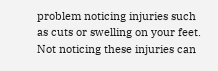problem noticing injuries such as cuts or swelling on your feet. Not noticing these injuries can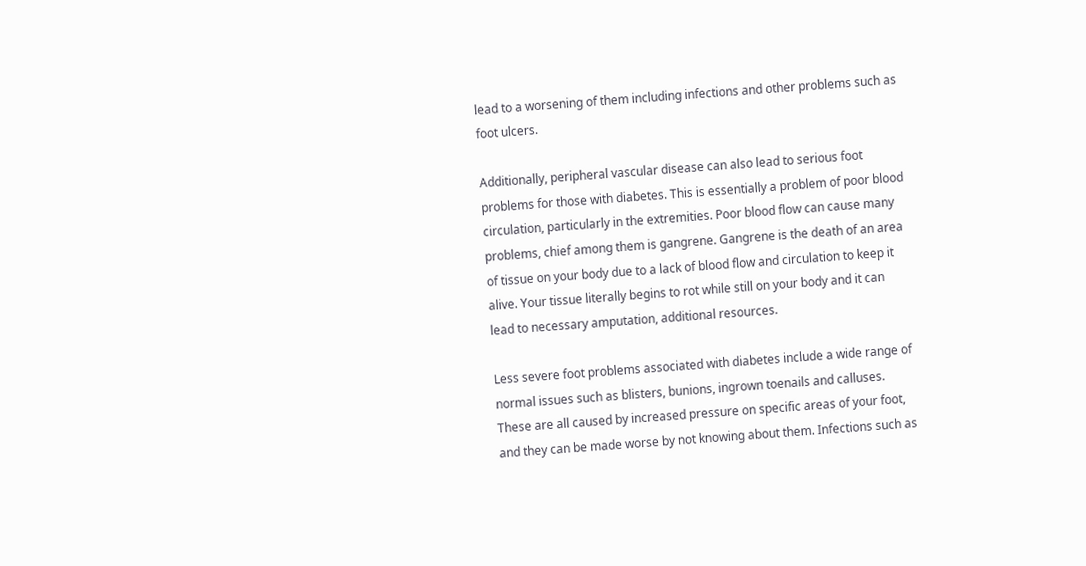lead to a worsening of them including infections and other problems such as foot ulcers.

Additionally, peripheral vascular disease can also lead to serious foot problems for those with diabetes. This is essentially a problem of poor blood circulation, particularly in the extremities. Poor blood flow can cause many problems, chief among them is gangrene. Gangrene is the death of an area of tissue on your body due to a lack of blood flow and circulation to keep it alive. Your tissue literally begins to rot while still on your body and it can lead to necessary amputation, additional resources.

Less severe foot problems associated with diabetes include a wide range of normal issues such as blisters, bunions, ingrown toenails and calluses. These are all caused by increased pressure on specific areas of your foot, and they can be made worse by not knowing about them. Infections such as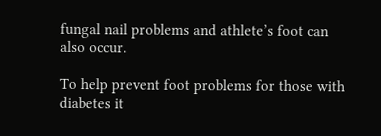fungal nail problems and athlete’s foot can also occur.

To help prevent foot problems for those with diabetes it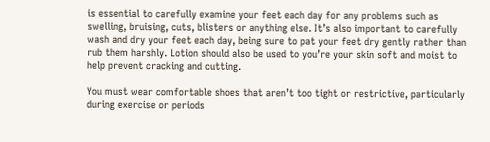is essential to carefully examine your feet each day for any problems such as swelling, bruising, cuts, blisters or anything else. It’s also important to carefully wash and dry your feet each day, being sure to pat your feet dry gently rather than rub them harshly. Lotion should also be used to you’re your skin soft and moist to help prevent cracking and cutting.

You must wear comfortable shoes that aren’t too tight or restrictive, particularly during exercise or periods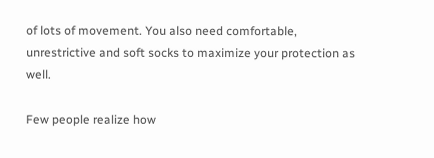of lots of movement. You also need comfortable, unrestrictive and soft socks to maximize your protection as well.

Few people realize how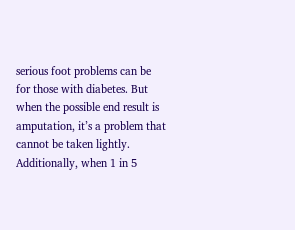serious foot problems can be for those with diabetes. But when the possible end result is amputation, it’s a problem that cannot be taken lightly. Additionally, when 1 in 5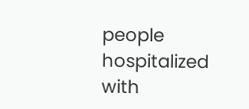people hospitalized with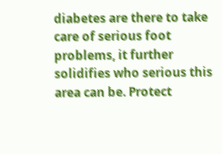diabetes are there to take care of serious foot problems, it further solidifies who serious this area can be. Protect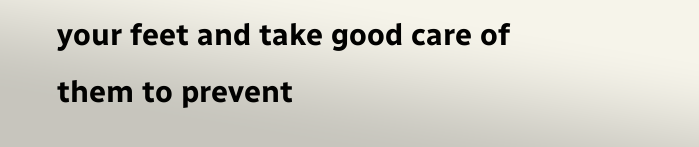your feet and take good care of them to prevent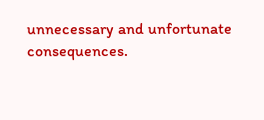unnecessary and unfortunate consequences.